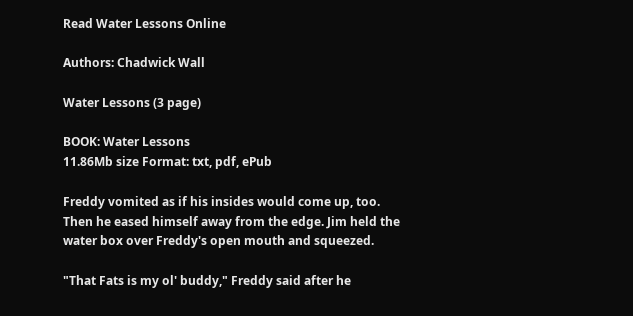Read Water Lessons Online

Authors: Chadwick Wall

Water Lessons (3 page)

BOOK: Water Lessons
11.86Mb size Format: txt, pdf, ePub

Freddy vomited as if his insides would come up, too. Then he eased himself away from the edge. Jim held the water box over Freddy's open mouth and squeezed.

"That Fats is my ol' buddy," Freddy said after he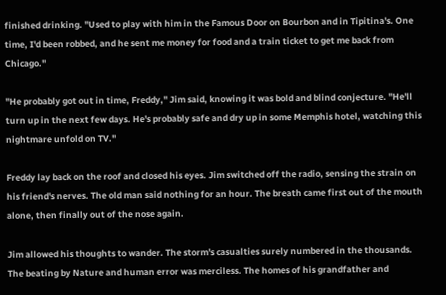finished drinking. "Used to play with him in the Famous Door on Bourbon and in Tipitina's. One time, I'd been robbed, and he sent me money for food and a train ticket to get me back from Chicago."

"He probably got out in time, Freddy," Jim said, knowing it was bold and blind conjecture. "He'll turn up in the next few days. He's probably safe and dry up in some Memphis hotel, watching this nightmare unfold on TV."

Freddy lay back on the roof and closed his eyes. Jim switched off the radio, sensing the strain on his friend's nerves. The old man said nothing for an hour. The breath came first out of the mouth alone, then finally out of the nose again.

Jim allowed his thoughts to wander. The storm's casualties surely numbered in the thousands. The beating by Nature and human error was merciless. The homes of his grandfather and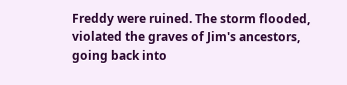Freddy were ruined. The storm flooded, violated the graves of Jim's ancestors, going back into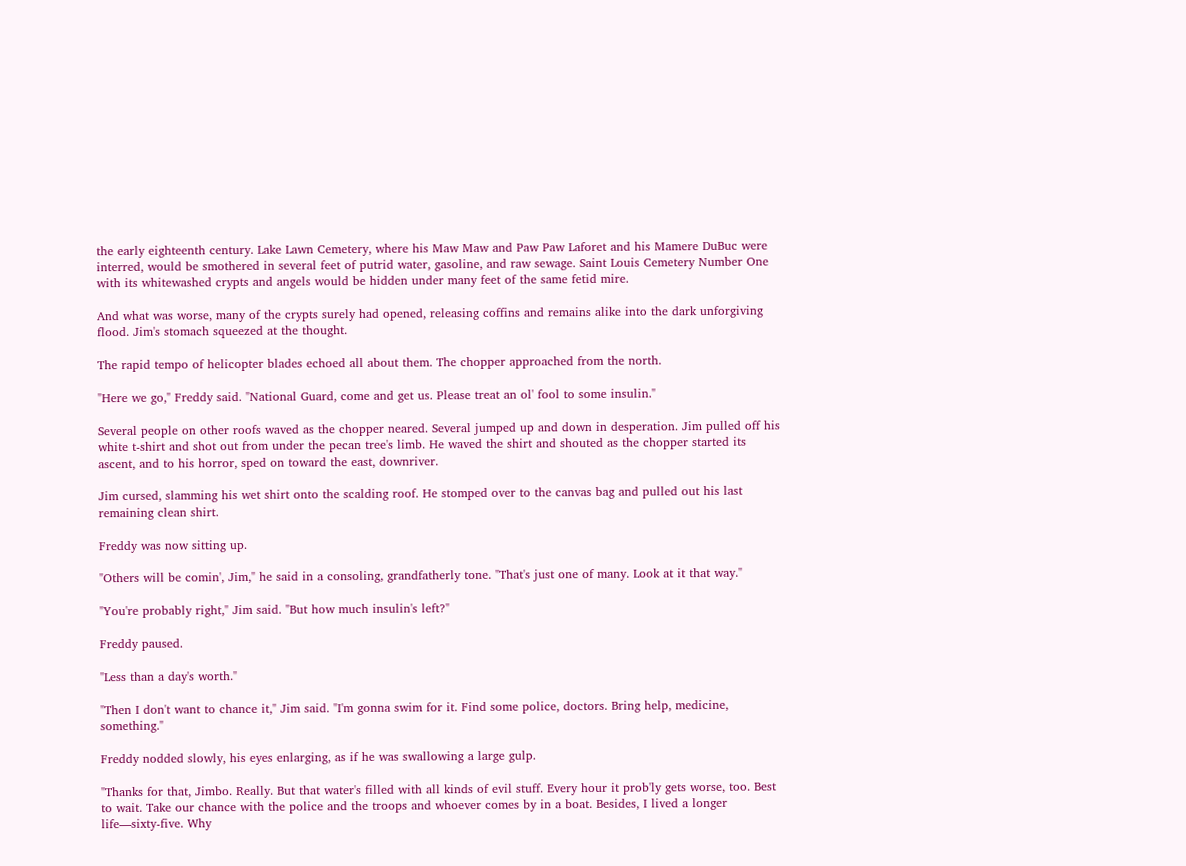the early eighteenth century. Lake Lawn Cemetery, where his Maw Maw and Paw Paw Laforet and his Mamere DuBuc were interred, would be smothered in several feet of putrid water, gasoline, and raw sewage. Saint Louis Cemetery Number One with its whitewashed crypts and angels would be hidden under many feet of the same fetid mire.

And what was worse, many of the crypts surely had opened, releasing coffins and remains alike into the dark unforgiving flood. Jim's stomach squeezed at the thought.

The rapid tempo of helicopter blades echoed all about them. The chopper approached from the north.

"Here we go," Freddy said. "National Guard, come and get us. Please treat an ol' fool to some insulin."

Several people on other roofs waved as the chopper neared. Several jumped up and down in desperation. Jim pulled off his white t-shirt and shot out from under the pecan tree's limb. He waved the shirt and shouted as the chopper started its ascent, and to his horror, sped on toward the east, downriver.

Jim cursed, slamming his wet shirt onto the scalding roof. He stomped over to the canvas bag and pulled out his last remaining clean shirt.

Freddy was now sitting up.

"Others will be comin', Jim," he said in a consoling, grandfatherly tone. "That's just one of many. Look at it that way."

"You're probably right," Jim said. "But how much insulin's left?"

Freddy paused.

"Less than a day's worth."

"Then I don't want to chance it," Jim said. "I'm gonna swim for it. Find some police, doctors. Bring help, medicine, something."

Freddy nodded slowly, his eyes enlarging, as if he was swallowing a large gulp.

"Thanks for that, Jimbo. Really. But that water's filled with all kinds of evil stuff. Every hour it prob'ly gets worse, too. Best to wait. Take our chance with the police and the troops and whoever comes by in a boat. Besides, I lived a longer life—sixty-five. Why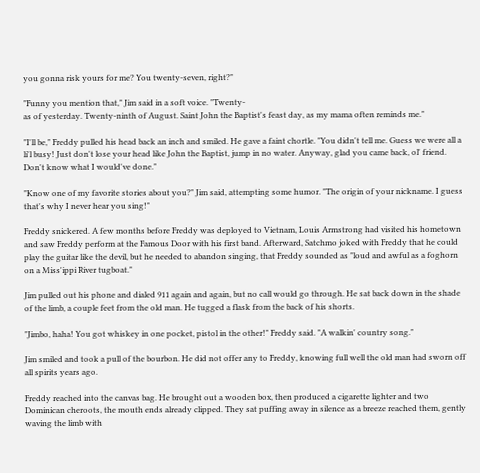you gonna risk yours for me? You twenty-seven, right?"

"Funny you mention that," Jim said in a soft voice. "Twenty-
as of yesterday. Twenty-ninth of August. Saint John the Baptist's feast day, as my mama often reminds me."

"I'll be," Freddy pulled his head back an inch and smiled. He gave a faint chortle. "You didn't tell me. Guess we were all a li'l busy! Just don't lose your head like John the Baptist, jump in no water. Anyway, glad you came back, ol' friend. Don't know what I would've done."

"Know one of my favorite stories about you?" Jim said, attempting some humor. "The origin of your nickname. I guess that's why I never hear you sing!"

Freddy snickered. A few months before Freddy was deployed to Vietnam, Louis Armstrong had visited his hometown and saw Freddy perform at the Famous Door with his first band. Afterward, Satchmo joked with Freddy that he could play the guitar like the devil, but he needed to abandon singing, that Freddy sounded as "loud and awful as a foghorn on a Miss'ippi River tugboat."

Jim pulled out his phone and dialed 911 again and again, but no call would go through. He sat back down in the shade of the limb, a couple feet from the old man. He tugged a flask from the back of his shorts.

"Jimbo, haha! You got whiskey in one pocket, pistol in the other!" Freddy said. "A walkin' country song."

Jim smiled and took a pull of the bourbon. He did not offer any to Freddy, knowing full well the old man had sworn off all spirits years ago.

Freddy reached into the canvas bag. He brought out a wooden box, then produced a cigarette lighter and two Dominican cheroots, the mouth ends already clipped. They sat puffing away in silence as a breeze reached them, gently waving the limb with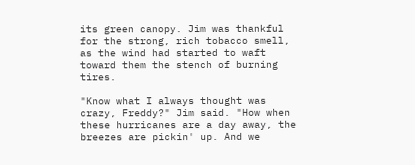its green canopy. Jim was thankful for the strong, rich tobacco smell, as the wind had started to waft toward them the stench of burning tires.

"Know what I always thought was crazy, Freddy?" Jim said. "How when these hurricanes are a day away, the breezes are pickin' up. And we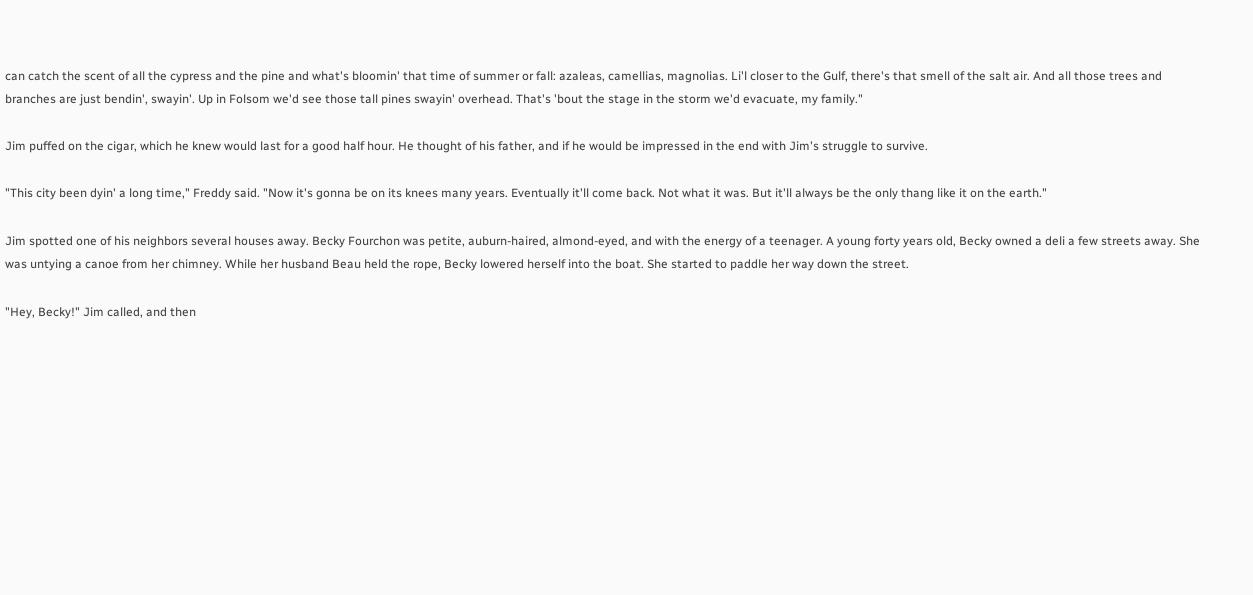can catch the scent of all the cypress and the pine and what's bloomin' that time of summer or fall: azaleas, camellias, magnolias. Li'l closer to the Gulf, there's that smell of the salt air. And all those trees and branches are just bendin', swayin'. Up in Folsom we'd see those tall pines swayin' overhead. That's 'bout the stage in the storm we'd evacuate, my family."

Jim puffed on the cigar, which he knew would last for a good half hour. He thought of his father, and if he would be impressed in the end with Jim's struggle to survive.

"This city been dyin' a long time," Freddy said. "Now it's gonna be on its knees many years. Eventually it'll come back. Not what it was. But it'll always be the only thang like it on the earth."

Jim spotted one of his neighbors several houses away. Becky Fourchon was petite, auburn-haired, almond-eyed, and with the energy of a teenager. A young forty years old, Becky owned a deli a few streets away. She was untying a canoe from her chimney. While her husband Beau held the rope, Becky lowered herself into the boat. She started to paddle her way down the street.

"Hey, Becky!" Jim called, and then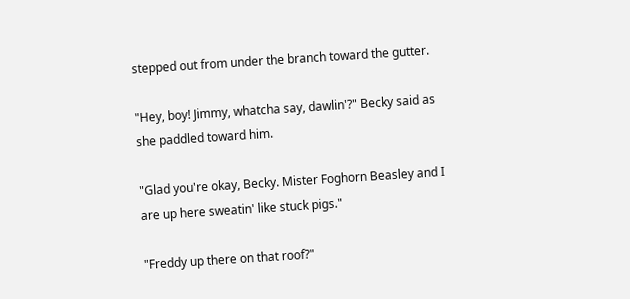stepped out from under the branch toward the gutter.

"Hey, boy! Jimmy, whatcha say, dawlin'?" Becky said as she paddled toward him.

"Glad you're okay, Becky. Mister Foghorn Beasley and I are up here sweatin' like stuck pigs."

"Freddy up there on that roof?"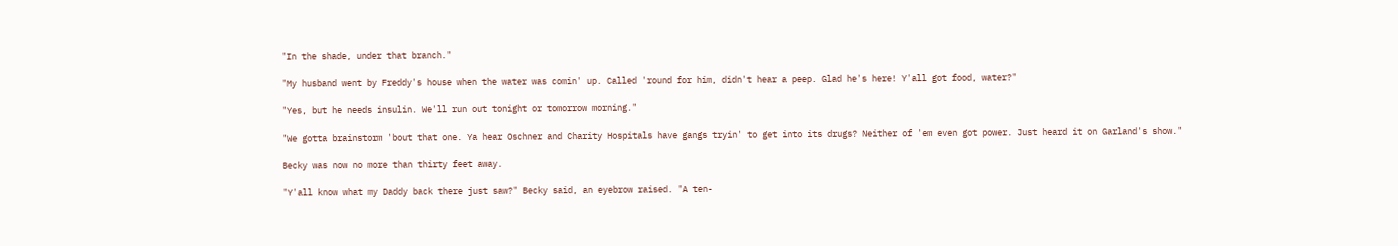"In the shade, under that branch."

"My husband went by Freddy's house when the water was comin' up. Called 'round for him, didn't hear a peep. Glad he's here! Y'all got food, water?"

"Yes, but he needs insulin. We'll run out tonight or tomorrow morning."

"We gotta brainstorm 'bout that one. Ya hear Oschner and Charity Hospitals have gangs tryin' to get into its drugs? Neither of 'em even got power. Just heard it on Garland's show."

Becky was now no more than thirty feet away.

"Y'all know what my Daddy back there just saw?" Becky said, an eyebrow raised. "A ten-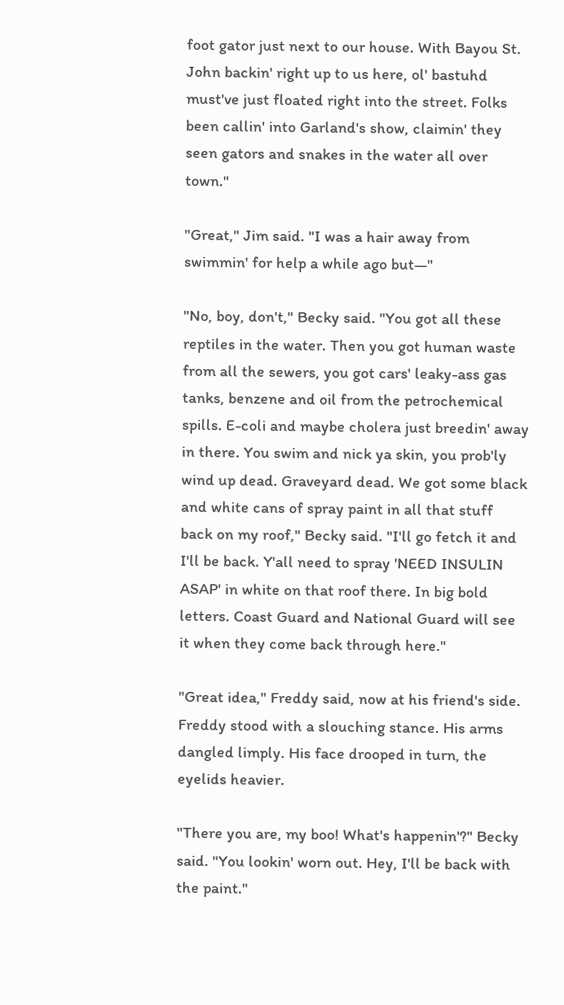foot gator just next to our house. With Bayou St. John backin' right up to us here, ol' bastuhd must've just floated right into the street. Folks been callin' into Garland's show, claimin' they seen gators and snakes in the water all over town."

"Great," Jim said. "I was a hair away from swimmin' for help a while ago but—"

"No, boy, don't," Becky said. "You got all these reptiles in the water. Then you got human waste from all the sewers, you got cars' leaky-ass gas tanks, benzene and oil from the petrochemical spills. E-coli and maybe cholera just breedin' away in there. You swim and nick ya skin, you prob'ly wind up dead. Graveyard dead. We got some black and white cans of spray paint in all that stuff back on my roof," Becky said. "I'll go fetch it and I'll be back. Y'all need to spray 'NEED INSULIN ASAP' in white on that roof there. In big bold letters. Coast Guard and National Guard will see it when they come back through here."

"Great idea," Freddy said, now at his friend's side. Freddy stood with a slouching stance. His arms dangled limply. His face drooped in turn, the eyelids heavier.

"There you are, my boo! What's happenin'?" Becky said. "You lookin' worn out. Hey, I'll be back with the paint."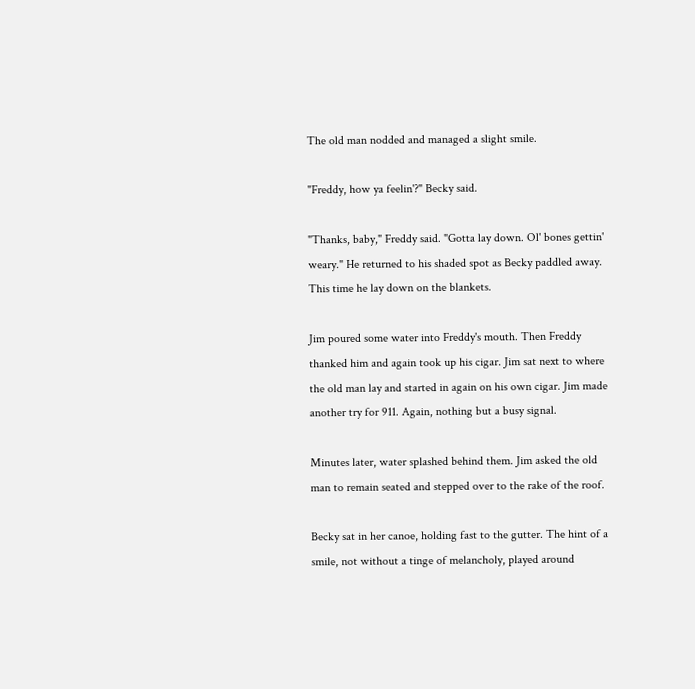The old man nodded and managed a slight smile.

"Freddy, how ya feelin'?" Becky said.

"Thanks, baby," Freddy said. "Gotta lay down. Ol' bones gettin' weary." He returned to his shaded spot as Becky paddled away. This time he lay down on the blankets.

Jim poured some water into Freddy's mouth. Then Freddy thanked him and again took up his cigar. Jim sat next to where the old man lay and started in again on his own cigar. Jim made another try for 911. Again, nothing but a busy signal.

Minutes later, water splashed behind them. Jim asked the old man to remain seated and stepped over to the rake of the roof.

Becky sat in her canoe, holding fast to the gutter. The hint of a smile, not without a tinge of melancholy, played around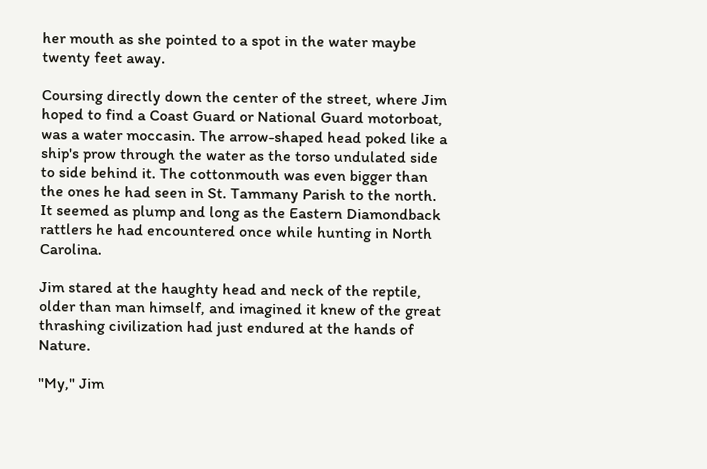her mouth as she pointed to a spot in the water maybe twenty feet away.

Coursing directly down the center of the street, where Jim hoped to find a Coast Guard or National Guard motorboat, was a water moccasin. The arrow-shaped head poked like a ship's prow through the water as the torso undulated side to side behind it. The cottonmouth was even bigger than the ones he had seen in St. Tammany Parish to the north. It seemed as plump and long as the Eastern Diamondback rattlers he had encountered once while hunting in North Carolina.

Jim stared at the haughty head and neck of the reptile, older than man himself, and imagined it knew of the great thrashing civilization had just endured at the hands of Nature.

"My," Jim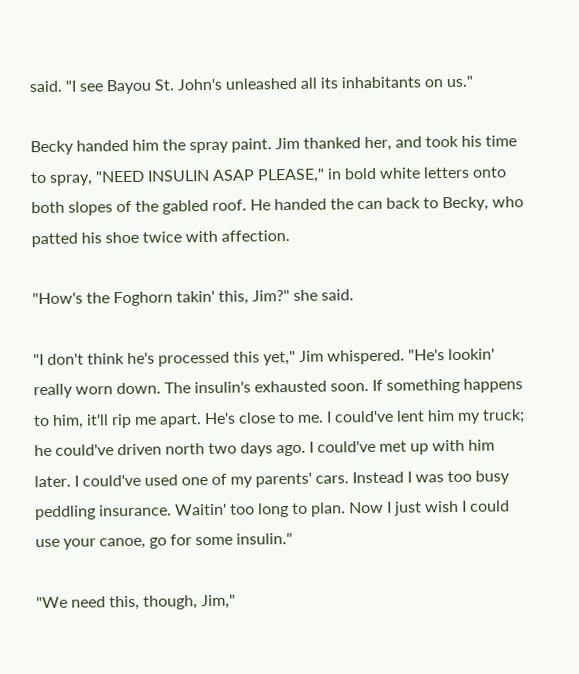said. "I see Bayou St. John's unleashed all its inhabitants on us."

Becky handed him the spray paint. Jim thanked her, and took his time to spray, "NEED INSULIN ASAP PLEASE," in bold white letters onto both slopes of the gabled roof. He handed the can back to Becky, who patted his shoe twice with affection.

"How's the Foghorn takin' this, Jim?" she said.

"I don't think he's processed this yet," Jim whispered. "He's lookin' really worn down. The insulin's exhausted soon. If something happens to him, it'll rip me apart. He's close to me. I could've lent him my truck; he could've driven north two days ago. I could've met up with him later. I could've used one of my parents' cars. Instead I was too busy peddling insurance. Waitin' too long to plan. Now I just wish I could use your canoe, go for some insulin."

"We need this, though, Jim,"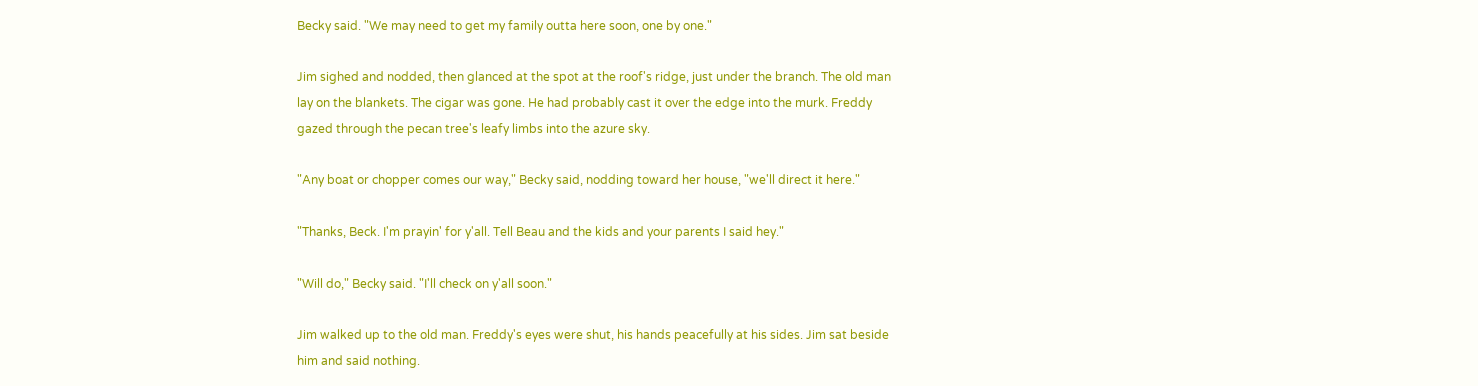Becky said. "We may need to get my family outta here soon, one by one."

Jim sighed and nodded, then glanced at the spot at the roof's ridge, just under the branch. The old man lay on the blankets. The cigar was gone. He had probably cast it over the edge into the murk. Freddy gazed through the pecan tree's leafy limbs into the azure sky.

"Any boat or chopper comes our way," Becky said, nodding toward her house, "we'll direct it here."

"Thanks, Beck. I'm prayin' for y'all. Tell Beau and the kids and your parents I said hey."

"Will do," Becky said. "I'll check on y'all soon."

Jim walked up to the old man. Freddy's eyes were shut, his hands peacefully at his sides. Jim sat beside him and said nothing.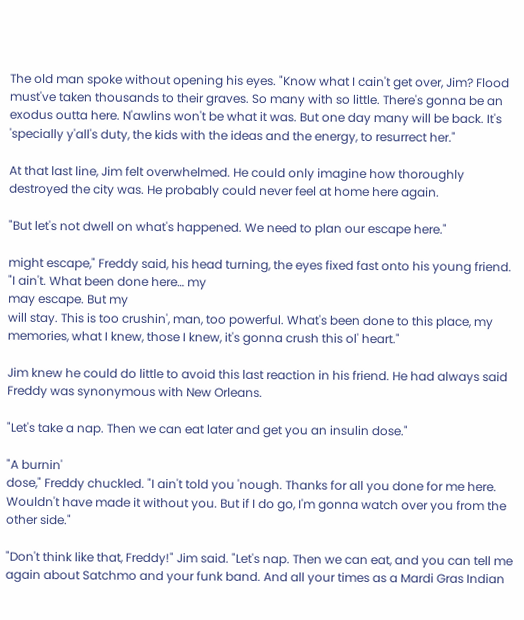The old man spoke without opening his eyes. "Know what I cain't get over, Jim? Flood must've taken thousands to their graves. So many with so little. There's gonna be an exodus outta here. N'awlins won't be what it was. But one day many will be back. It's 'specially y'all's duty, the kids with the ideas and the energy, to resurrect her."

At that last line, Jim felt overwhelmed. He could only imagine how thoroughly destroyed the city was. He probably could never feel at home here again.

"But let's not dwell on what's happened. We need to plan our escape here."

might escape," Freddy said, his head turning, the eyes fixed fast onto his young friend. "I ain't. What been done here… my
may escape. But my
will stay. This is too crushin', man, too powerful. What's been done to this place, my memories, what I knew, those I knew, it's gonna crush this ol' heart."

Jim knew he could do little to avoid this last reaction in his friend. He had always said Freddy was synonymous with New Orleans.

"Let's take a nap. Then we can eat later and get you an insulin dose."

"A burnin'
dose," Freddy chuckled. "I ain't told you 'nough. Thanks for all you done for me here. Wouldn't have made it without you. But if I do go, I'm gonna watch over you from the other side."

"Don't think like that, Freddy!" Jim said. "Let's nap. Then we can eat, and you can tell me again about Satchmo and your funk band. And all your times as a Mardi Gras Indian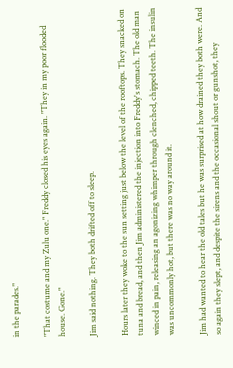in the parades."

"That costume and my Zulu one." Freddy closed his eyes again. "They in my poor flooded house. Gone."

Jim said nothing. They both drifted off to sleep.

Hours later they woke to the sun setting just below the level of the rooftops. They snacked on tuna and bread, and then Jim administered the injection into Freddy's stomach. The old man winced in pain, releasing an agonizing whimper through clenched, chipped teeth. The insulin was uncommonly hot, but there was no way around it.

Jim had wanted to hear the old tales but he was surprised at how drained they both were. And so again they slept, and despite the sirens and the occasional shout or gunshot, they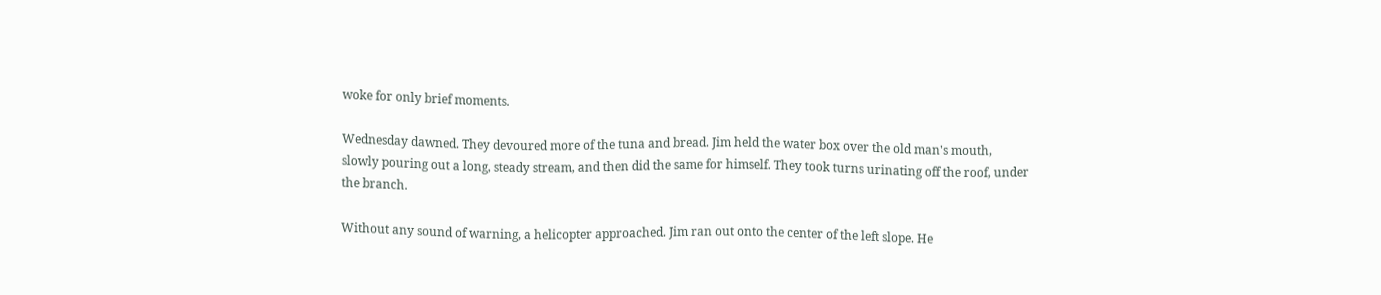woke for only brief moments.

Wednesday dawned. They devoured more of the tuna and bread. Jim held the water box over the old man's mouth, slowly pouring out a long, steady stream, and then did the same for himself. They took turns urinating off the roof, under the branch.

Without any sound of warning, a helicopter approached. Jim ran out onto the center of the left slope. He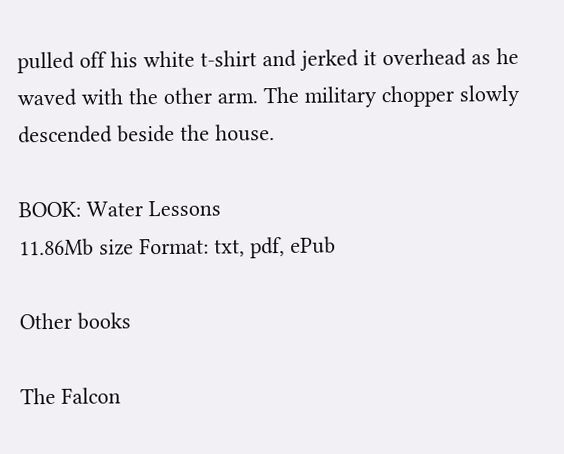pulled off his white t-shirt and jerked it overhead as he waved with the other arm. The military chopper slowly descended beside the house.

BOOK: Water Lessons
11.86Mb size Format: txt, pdf, ePub

Other books

The Falcon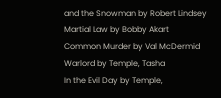and the Snowman by Robert Lindsey
Martial Law by Bobby Akart
Common Murder by Val McDermid
Warlord by Temple, Tasha
In the Evil Day by Temple,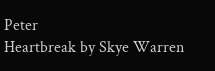Peter
Heartbreak by Skye Warren